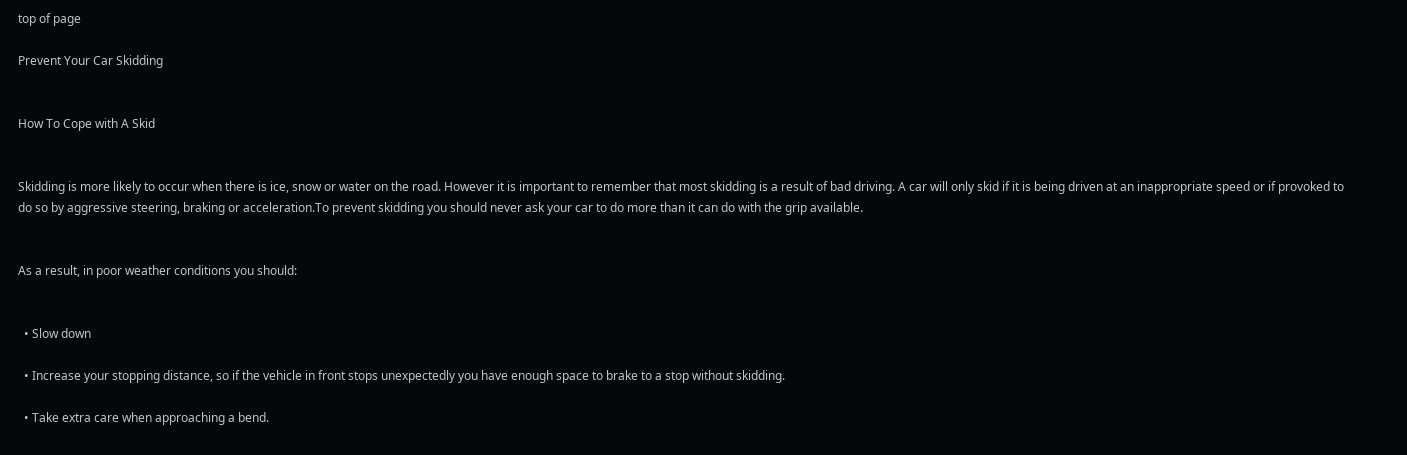top of page

Prevent Your Car Skidding


How To Cope with A Skid


Skidding is more likely to occur when there is ice, snow or water on the road. However it is important to remember that most skidding is a result of bad driving. A car will only skid if it is being driven at an inappropriate speed or if provoked to do so by aggressive steering, braking or acceleration.To prevent skidding you should never ask your car to do more than it can do with the grip available.


As a result, in poor weather conditions you should:


  • Slow down

  • Increase your stopping distance, so if the vehicle in front stops unexpectedly you have enough space to brake to a stop without skidding.

  • Take extra care when approaching a bend.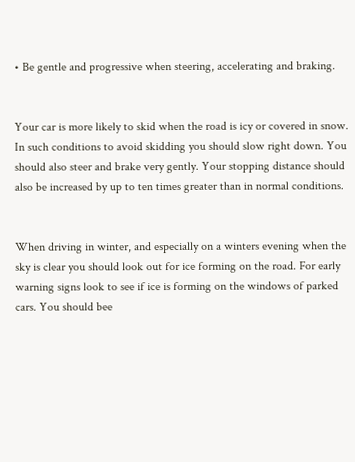• Be gentle and progressive when steering, accelerating and braking.


Your car is more likely to skid when the road is icy or covered in snow. In such conditions to avoid skidding you should slow right down. You should also steer and brake very gently. Your stopping distance should also be increased by up to ten times greater than in normal conditions.


When driving in winter, and especially on a winters evening when the sky is clear you should look out for ice forming on the road. For early warning signs look to see if ice is forming on the windows of parked cars. You should bee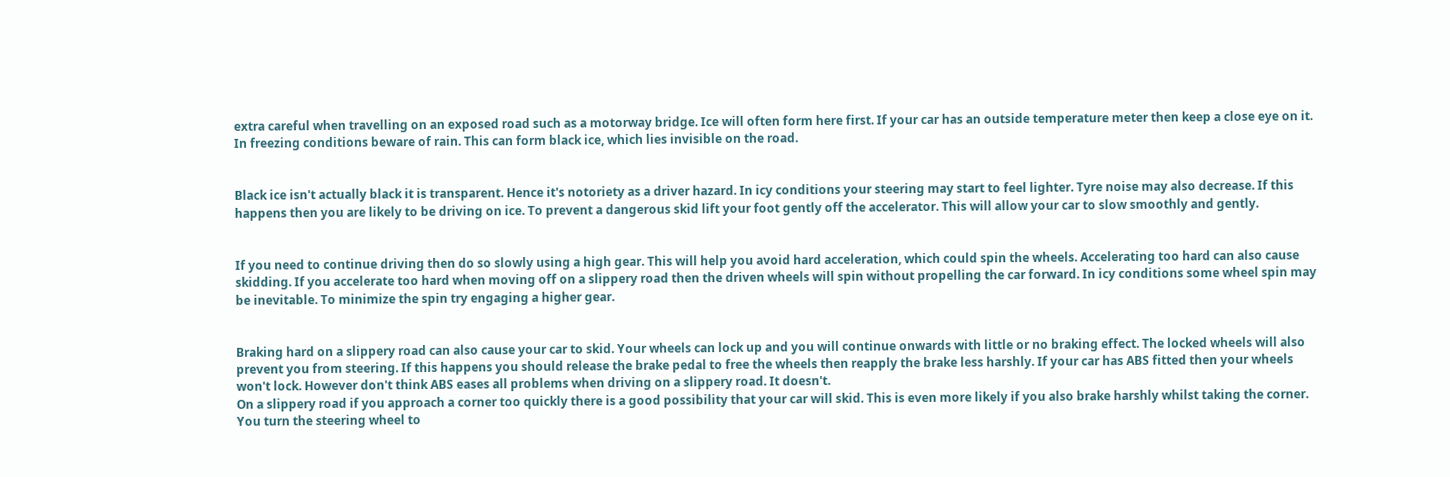extra careful when travelling on an exposed road such as a motorway bridge. Ice will often form here first. If your car has an outside temperature meter then keep a close eye on it. In freezing conditions beware of rain. This can form black ice, which lies invisible on the road.


Black ice isn't actually black it is transparent. Hence it's notoriety as a driver hazard. In icy conditions your steering may start to feel lighter. Tyre noise may also decrease. If this happens then you are likely to be driving on ice. To prevent a dangerous skid lift your foot gently off the accelerator. This will allow your car to slow smoothly and gently.


If you need to continue driving then do so slowly using a high gear. This will help you avoid hard acceleration, which could spin the wheels. Accelerating too hard can also cause skidding. If you accelerate too hard when moving off on a slippery road then the driven wheels will spin without propelling the car forward. In icy conditions some wheel spin may be inevitable. To minimize the spin try engaging a higher gear.


Braking hard on a slippery road can also cause your car to skid. Your wheels can lock up and you will continue onwards with little or no braking effect. The locked wheels will also prevent you from steering. If this happens you should release the brake pedal to free the wheels then reapply the brake less harshly. If your car has ABS fitted then your wheels won't lock. However don't think ABS eases all problems when driving on a slippery road. It doesn't.
On a slippery road if you approach a corner too quickly there is a good possibility that your car will skid. This is even more likely if you also brake harshly whilst taking the corner. You turn the steering wheel to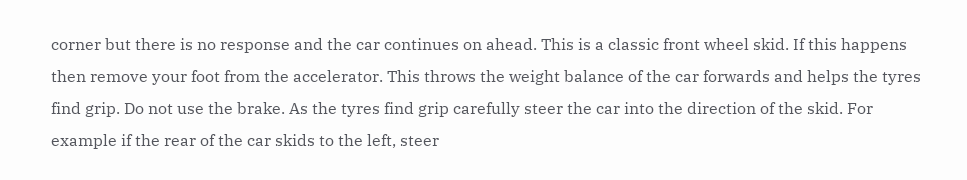corner but there is no response and the car continues on ahead. This is a classic front wheel skid. If this happens then remove your foot from the accelerator. This throws the weight balance of the car forwards and helps the tyres find grip. Do not use the brake. As the tyres find grip carefully steer the car into the direction of the skid. For example if the rear of the car skids to the left, steer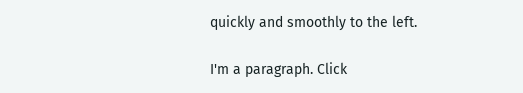quickly and smoothly to the left.

I'm a paragraph. Click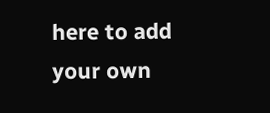here to add your own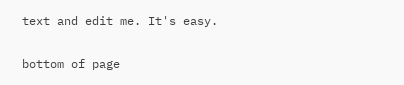text and edit me. It's easy.

bottom of page